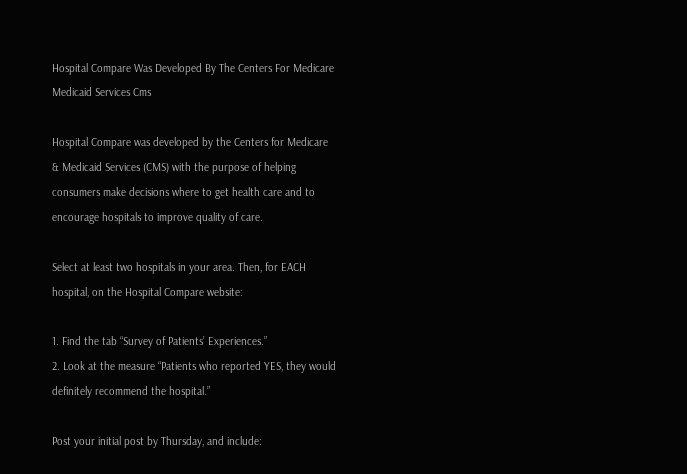Hospital Compare Was Developed By The Centers For Medicare Medicaid Services Cms

Hospital Compare was developed by the Centers for Medicare & Medicaid Services (CMS) with the purpose of helping consumers make decisions where to get health care and to encourage hospitals to improve quality of care.

Select at least two hospitals in your area. Then, for EACH hospital, on the Hospital Compare website:

1. Find the tab “Survey of Patients’ Experiences.”
2. Look at the measure “Patients who reported YES, they would definitely recommend the hospital.”

Post your initial post by Thursday, and include: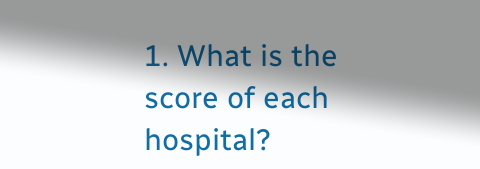1. What is the score of each hospital?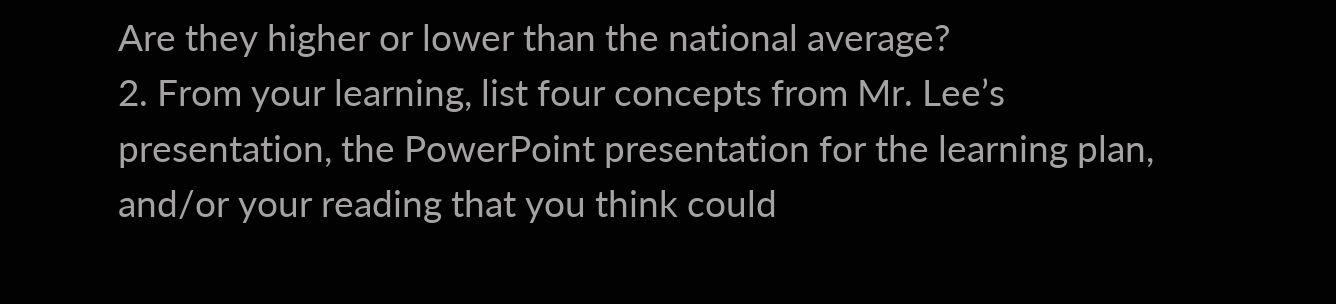Are they higher or lower than the national average?
2. From your learning, list four concepts from Mr. Lee’s presentation, the PowerPoint presentation for the learning plan, and/or your reading that you think could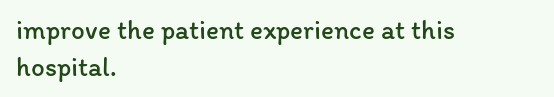improve the patient experience at this hospital.